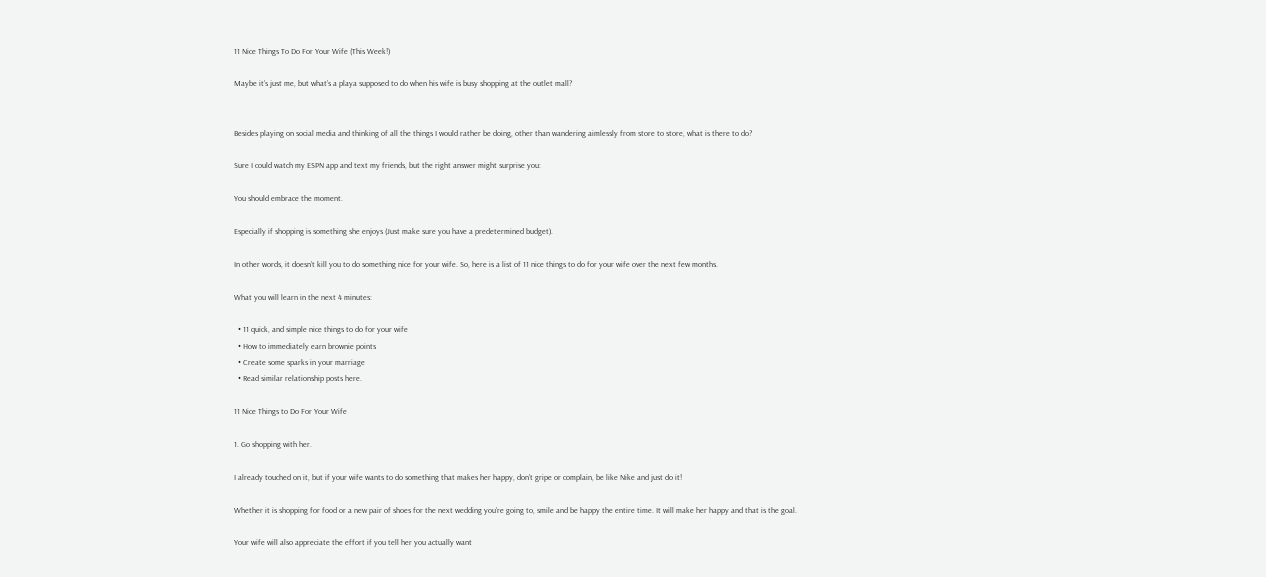11 Nice Things To Do For Your Wife (This Week!)

Maybe it’s just me, but what’s a playa supposed to do when his wife is busy shopping at the outlet mall?


Besides playing on social media and thinking of all the things I would rather be doing, other than wandering aimlessly from store to store, what is there to do?

Sure I could watch my ESPN app and text my friends, but the right answer might surprise you:

You should embrace the moment.

Especially if shopping is something she enjoys (Just make sure you have a predetermined budget).

In other words, it doesn’t kill you to do something nice for your wife. So, here is a list of 11 nice things to do for your wife over the next few months.

What you will learn in the next 4 minutes:

  • 11 quick, and simple nice things to do for your wife
  • How to immediately earn brownie points
  • Create some sparks in your marriage
  • Read similar relationship posts here.

11 Nice Things to Do For Your Wife

1. Go shopping with her.

I already touched on it, but if your wife wants to do something that makes her happy, don’t gripe or complain, be like Nike and just do it!

Whether it is shopping for food or a new pair of shoes for the next wedding you’re going to, smile and be happy the entire time. It will make her happy and that is the goal.

Your wife will also appreciate the effort if you tell her you actually want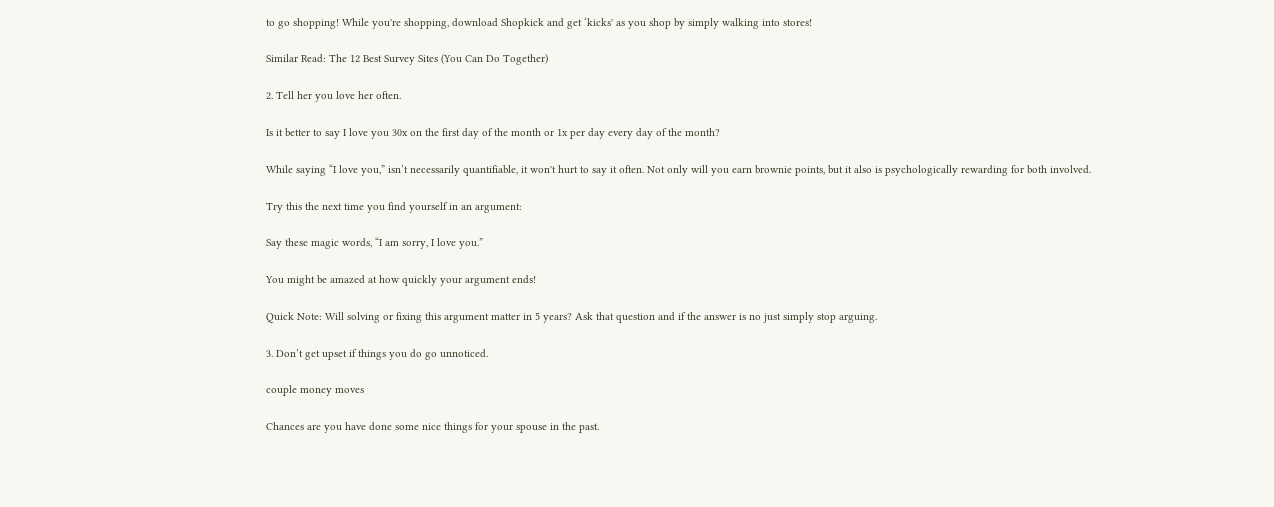to go shopping! While you're shopping, download Shopkick and get ‘kicks' as you shop by simply walking into stores!

Similar Read: The 12 Best Survey Sites (You Can Do Together)

2. Tell her you love her often.

Is it better to say I love you 30x on the first day of the month or 1x per day every day of the month?

While saying “I love you,” isn’t necessarily quantifiable, it won't hurt to say it often. Not only will you earn brownie points, but it also is psychologically rewarding for both involved.

Try this the next time you find yourself in an argument:

Say these magic words, “I am sorry, I love you.”

You might be amazed at how quickly your argument ends!

Quick Note: Will solving or fixing this argument matter in 5 years? Ask that question and if the answer is no just simply stop arguing.

3. Don’t get upset if things you do go unnoticed.

couple money moves

Chances are you have done some nice things for your spouse in the past.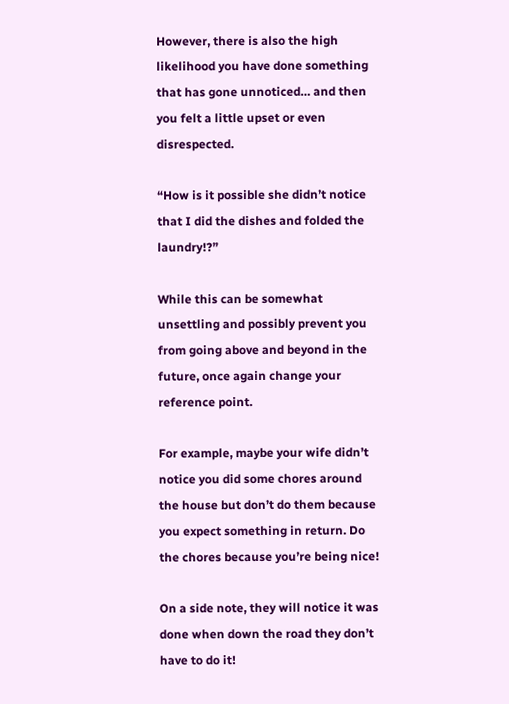However, there is also the high likelihood you have done something that has gone unnoticed… and then you felt a little upset or even disrespected.

“How is it possible she didn’t notice that I did the dishes and folded the laundry!?”

While this can be somewhat unsettling and possibly prevent you from going above and beyond in the future, once again change your reference point.

For example, maybe your wife didn’t notice you did some chores around the house but don’t do them because you expect something in return. Do the chores because you’re being nice!

On a side note, they will notice it was done when down the road they don’t have to do it!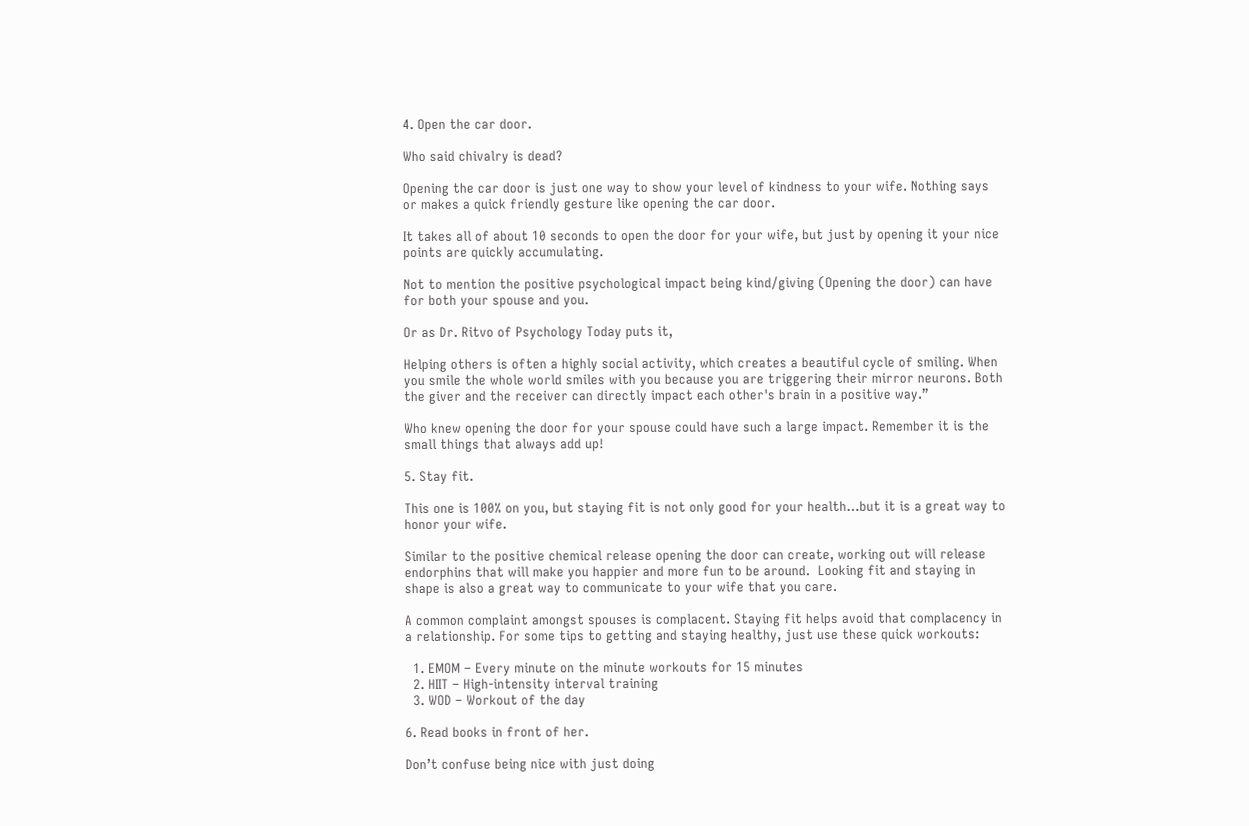4. Open the car door.

Who said chivalry is dead?

Opening the car door is just one way to show your level of kindness to your wife. Nothing says or makes a quick friendly gesture like opening the car door.

It takes all of about 10 seconds to open the door for your wife, but just by opening it your nice points are quickly accumulating.

Not to mention the positive psychological impact being kind/giving (Opening the door) can have for both your spouse and you.

Or as Dr. Ritvo of Psychology Today puts it,

Helping others is often a highly social activity, which creates a beautiful cycle of smiling. When you smile the whole world smiles with you because you are triggering their mirror neurons. Both the giver and the receiver can directly impact each other's brain in a positive way.”

Who knew opening the door for your spouse could have such a large impact. Remember it is the small things that always add up!

5. Stay fit.

This one is 100% on you, but staying fit is not only good for your health…but it is a great way to honor your wife.

Similar to the positive chemical release opening the door can create, working out will release endorphins that will make you happier and more fun to be around.  Looking fit and staying in shape is also a great way to communicate to your wife that you care.

A common complaint amongst spouses is complacent. Staying fit helps avoid that complacency in a relationship. For some tips to getting and staying healthy, just use these quick workouts:

  1. EMOM – Every minute on the minute workouts for 15 minutes
  2. HIIT – High-intensity interval training
  3. WOD – Workout of the day

6. Read books in front of her.

Don’t confuse being nice with just doing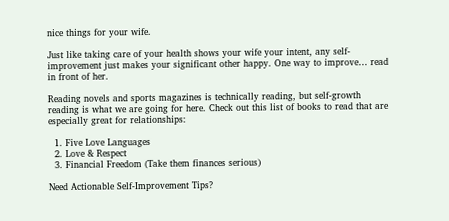nice things for your wife.

Just like taking care of your health shows your wife your intent, any self-improvement just makes your significant other happy. One way to improve… read in front of her.

Reading novels and sports magazines is technically reading, but self-growth reading is what we are going for here. Check out this list of books to read that are especially great for relationships:

  1. Five Love Languages
  2. Love & Respect
  3. Financial Freedom (Take them finances serious)

Need Actionable Self-Improvement Tips?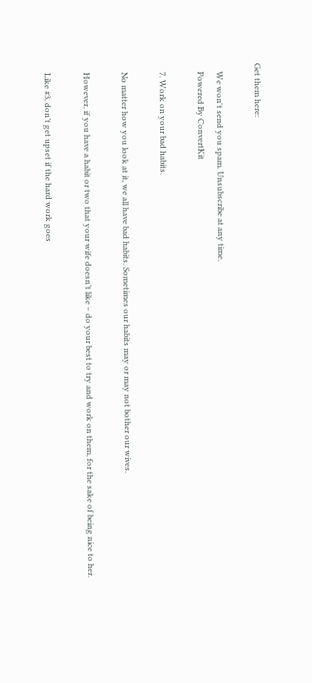Get them here:

    We won't send you spam. Unsubscribe at any time.
    Powered By ConvertKit

    7. Work on your bad habits.

    No matter how you look at it, we all have bad habits. Sometimes our habits may or may not bother our wives.

    However, if you have a habit or two that your wife doesn’t like – do your best to try and work on them, for the sake of being nice to her.

    Like #3, don’t get upset if the hard work goes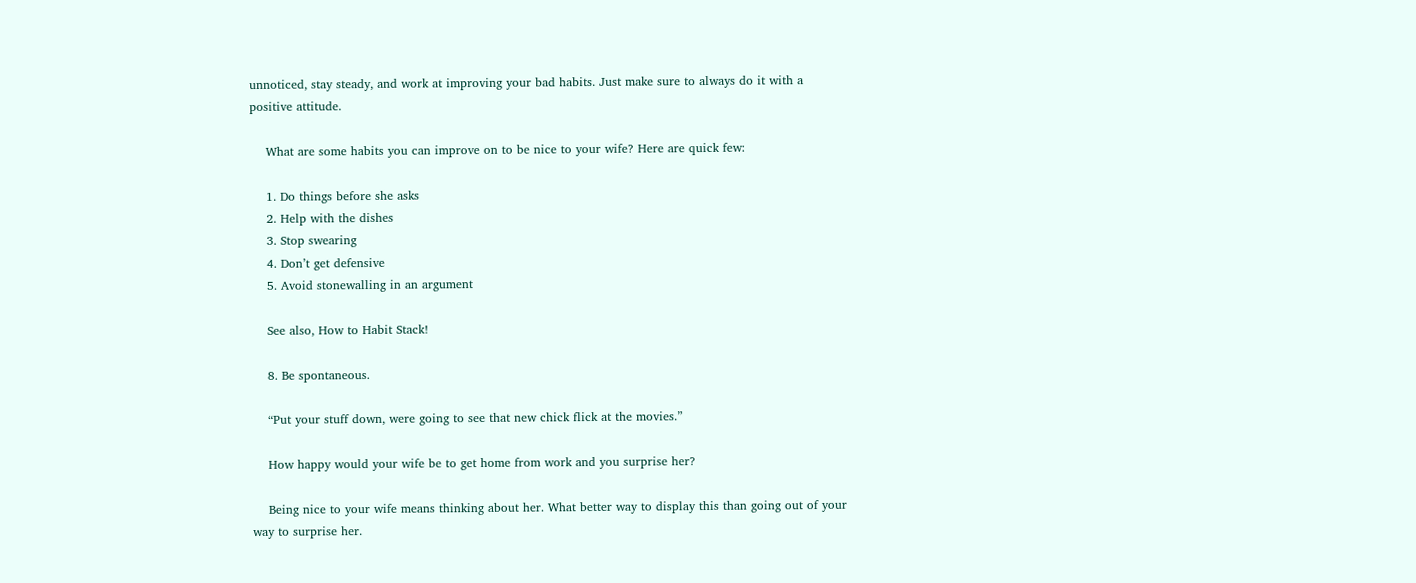unnoticed, stay steady, and work at improving your bad habits. Just make sure to always do it with a positive attitude.

    What are some habits you can improve on to be nice to your wife? Here are quick few:

    1. Do things before she asks
    2. Help with the dishes
    3. Stop swearing
    4. Don’t get defensive
    5. Avoid stonewalling in an argument

    See also, How to Habit Stack!

    8. Be spontaneous.

    “Put your stuff down, were going to see that new chick flick at the movies.”

    How happy would your wife be to get home from work and you surprise her?

    Being nice to your wife means thinking about her. What better way to display this than going out of your way to surprise her.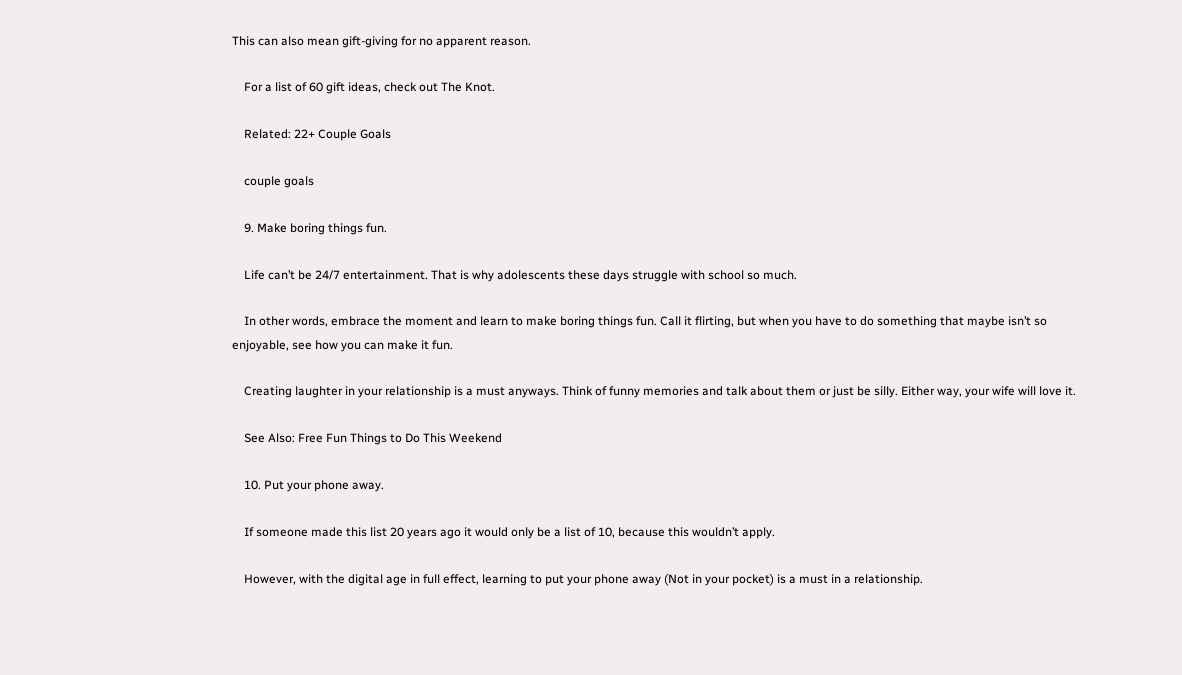This can also mean gift-giving for no apparent reason.

    For a list of 60 gift ideas, check out The Knot.

    Related: 22+ Couple Goals

    couple goals

    9. Make boring things fun.

    Life can’t be 24/7 entertainment. That is why adolescents these days struggle with school so much.

    In other words, embrace the moment and learn to make boring things fun. Call it flirting, but when you have to do something that maybe isn’t so enjoyable, see how you can make it fun.

    Creating laughter in your relationship is a must anyways. Think of funny memories and talk about them or just be silly. Either way, your wife will love it.

    See Also: Free Fun Things to Do This Weekend

    10. Put your phone away.

    If someone made this list 20 years ago it would only be a list of 10, because this wouldn’t apply.

    However, with the digital age in full effect, learning to put your phone away (Not in your pocket) is a must in a relationship.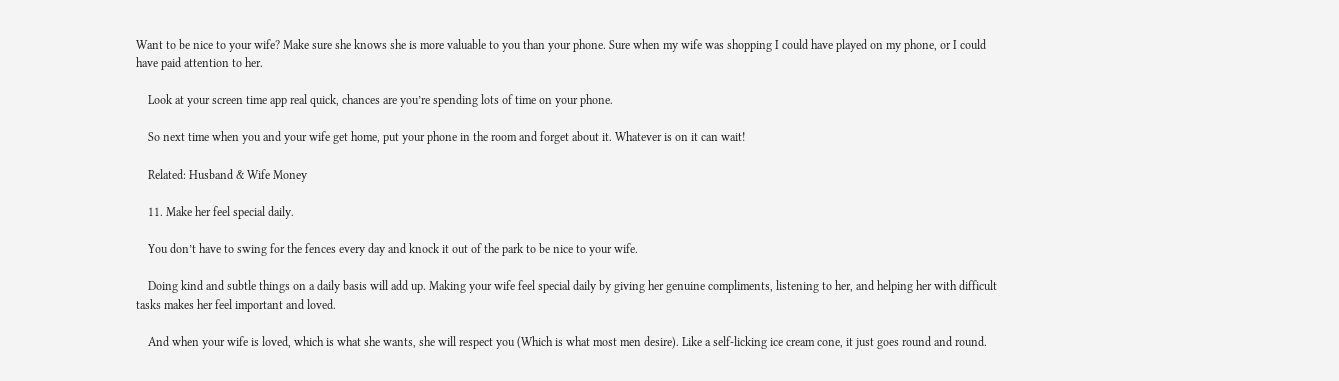Want to be nice to your wife? Make sure she knows she is more valuable to you than your phone. Sure when my wife was shopping I could have played on my phone, or I could have paid attention to her.

    Look at your screen time app real quick, chances are you’re spending lots of time on your phone.

    So next time when you and your wife get home, put your phone in the room and forget about it. Whatever is on it can wait!

    Related: Husband & Wife Money

    11. Make her feel special daily.

    You don’t have to swing for the fences every day and knock it out of the park to be nice to your wife.

    Doing kind and subtle things on a daily basis will add up. Making your wife feel special daily by giving her genuine compliments, listening to her, and helping her with difficult tasks makes her feel important and loved.

    And when your wife is loved, which is what she wants, she will respect you (Which is what most men desire). Like a self-licking ice cream cone, it just goes round and round.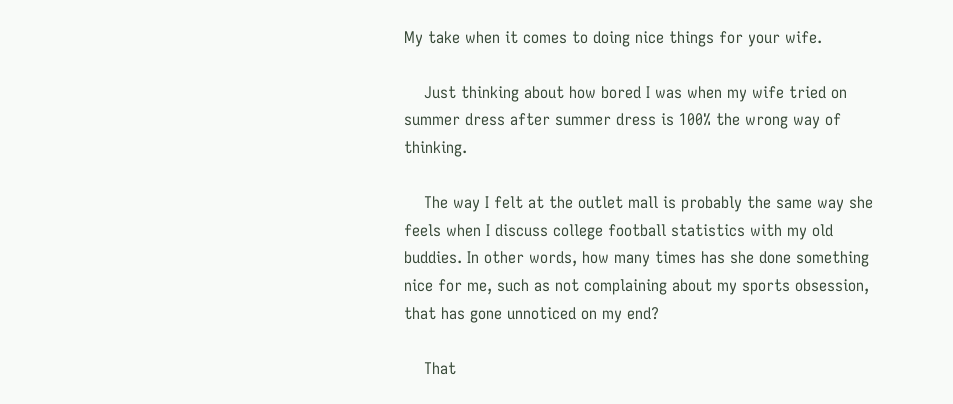My take when it comes to doing nice things for your wife.

    Just thinking about how bored I was when my wife tried on summer dress after summer dress is 100% the wrong way of thinking.

    The way I felt at the outlet mall is probably the same way she feels when I discuss college football statistics with my old buddies. In other words, how many times has she done something nice for me, such as not complaining about my sports obsession, that has gone unnoticed on my end?

    That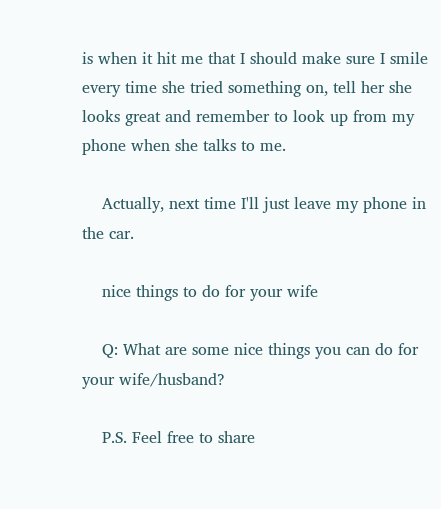is when it hit me that I should make sure I smile every time she tried something on, tell her she looks great and remember to look up from my phone when she talks to me.

    Actually, next time I'll just leave my phone in the car.

    nice things to do for your wife

    Q: What are some nice things you can do for your wife/husband?

    P.S. Feel free to share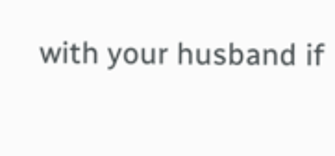with your husband if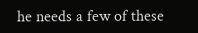he needs a few of these